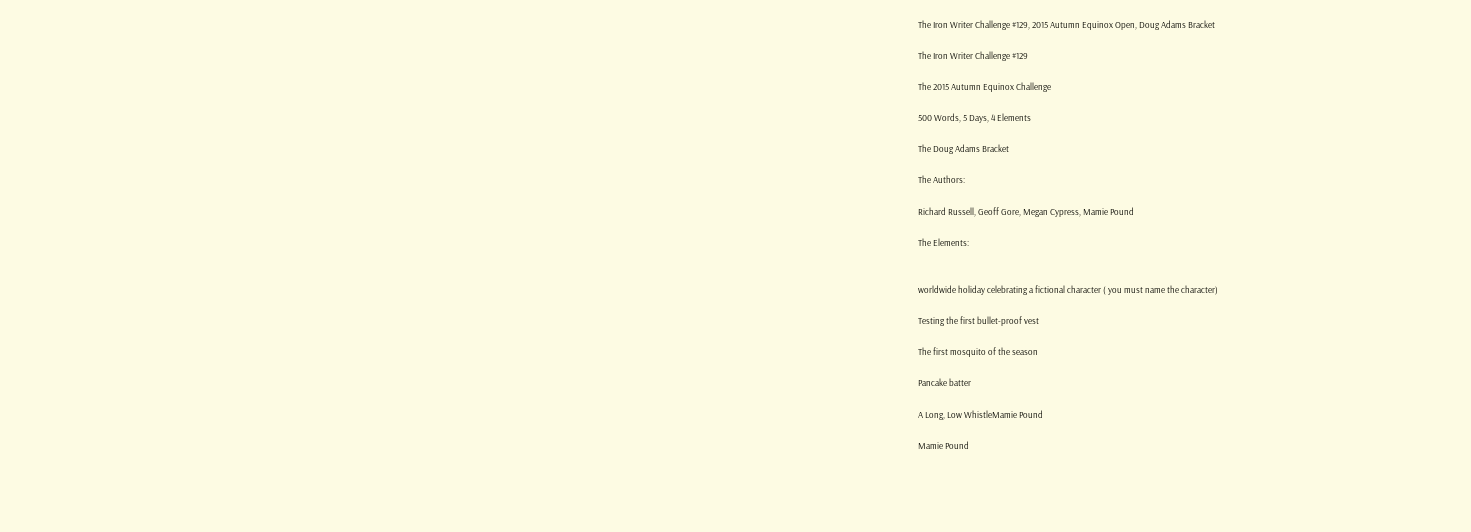The Iron Writer Challenge #129, 2015 Autumn Equinox Open, Doug Adams Bracket

The Iron Writer Challenge #129

The 2015 Autumn Equinox Challenge

500 Words, 5 Days, 4 Elements

The Doug Adams Bracket

The Authors:

Richard Russell, Geoff Gore, Megan Cypress, Mamie Pound

The Elements:


worldwide holiday celebrating a fictional character ( you must name the character)

Testing the first bullet-proof vest

The first mosquito of the season

Pancake batter

A Long, Low WhistleMamie Pound

Mamie Pound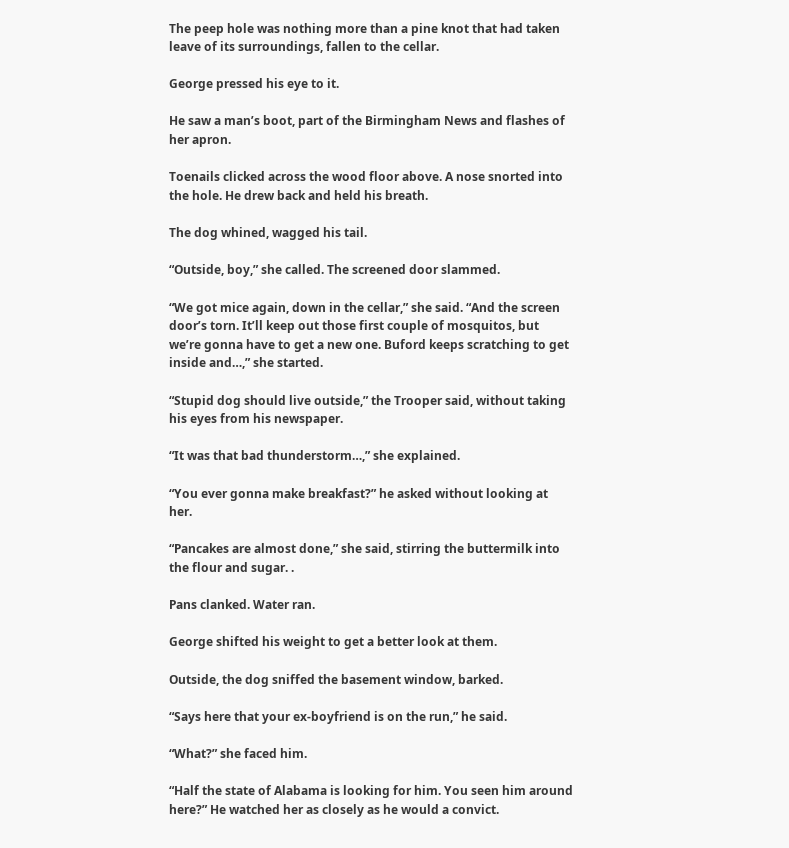The peep hole was nothing more than a pine knot that had taken leave of its surroundings, fallen to the cellar.

George pressed his eye to it.

He saw a man’s boot, part of the Birmingham News and flashes of her apron.

Toenails clicked across the wood floor above. A nose snorted into the hole. He drew back and held his breath.

The dog whined, wagged his tail.

“Outside, boy,” she called. The screened door slammed.

“We got mice again, down in the cellar,” she said. “And the screen door’s torn. It’ll keep out those first couple of mosquitos, but we’re gonna have to get a new one. Buford keeps scratching to get inside and…,” she started.

“Stupid dog should live outside,” the Trooper said, without taking his eyes from his newspaper.

“It was that bad thunderstorm…,” she explained.

“You ever gonna make breakfast?” he asked without looking at her.

“Pancakes are almost done,” she said, stirring the buttermilk into the flour and sugar. .

Pans clanked. Water ran.

George shifted his weight to get a better look at them.

Outside, the dog sniffed the basement window, barked.

“Says here that your ex-boyfriend is on the run,” he said.

“What?” she faced him.

“Half the state of Alabama is looking for him. You seen him around here?” He watched her as closely as he would a convict.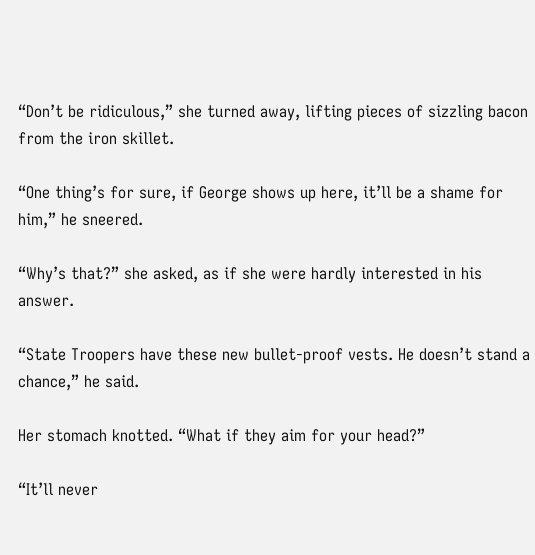“Don’t be ridiculous,” she turned away, lifting pieces of sizzling bacon from the iron skillet.

“One thing’s for sure, if George shows up here, it’ll be a shame for him,” he sneered.

“Why’s that?” she asked, as if she were hardly interested in his answer.

“State Troopers have these new bullet-proof vests. He doesn’t stand a chance,” he said.

Her stomach knotted. “What if they aim for your head?”

“It’ll never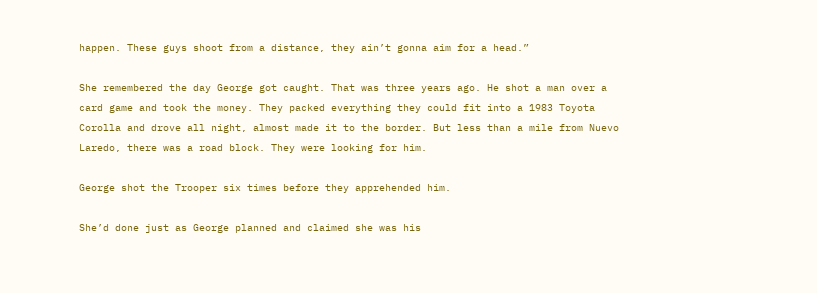happen. These guys shoot from a distance, they ain’t gonna aim for a head.”

She remembered the day George got caught. That was three years ago. He shot a man over a card game and took the money. They packed everything they could fit into a 1983 Toyota Corolla and drove all night, almost made it to the border. But less than a mile from Nuevo Laredo, there was a road block. They were looking for him.

George shot the Trooper six times before they apprehended him.

She’d done just as George planned and claimed she was his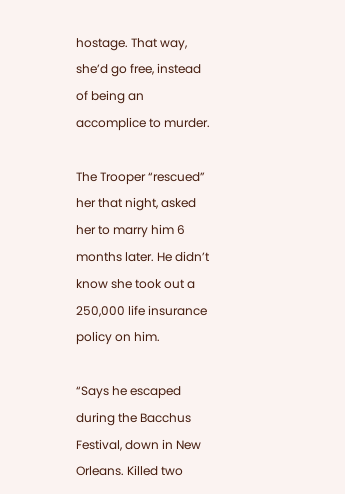hostage. That way, she’d go free, instead of being an accomplice to murder.

The Trooper “rescued” her that night, asked her to marry him 6 months later. He didn’t know she took out a 250,000 life insurance policy on him.

“Says he escaped during the Bacchus Festival, down in New Orleans. Killed two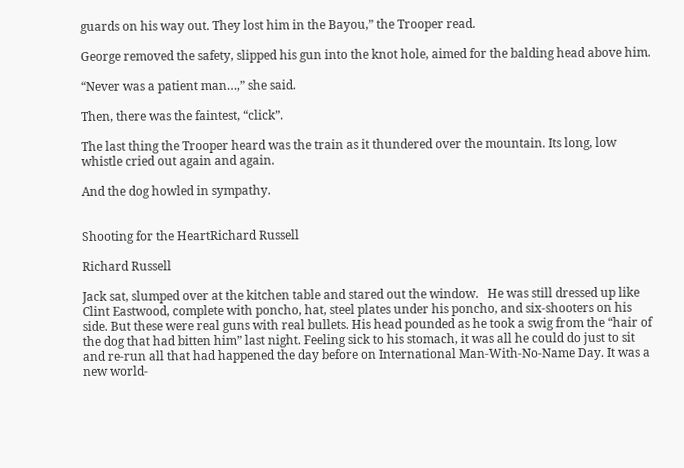guards on his way out. They lost him in the Bayou,” the Trooper read.

George removed the safety, slipped his gun into the knot hole, aimed for the balding head above him.

“Never was a patient man…,” she said.

Then, there was the faintest, “click”.

The last thing the Trooper heard was the train as it thundered over the mountain. Its long, low whistle cried out again and again.

And the dog howled in sympathy.


Shooting for the HeartRichard Russell

Richard Russell

Jack sat, slumped over at the kitchen table and stared out the window.   He was still dressed up like Clint Eastwood, complete with poncho, hat, steel plates under his poncho, and six-shooters on his side. But these were real guns with real bullets. His head pounded as he took a swig from the “hair of the dog that had bitten him” last night. Feeling sick to his stomach, it was all he could do just to sit and re-run all that had happened the day before on International Man-With-No-Name Day. It was a new world-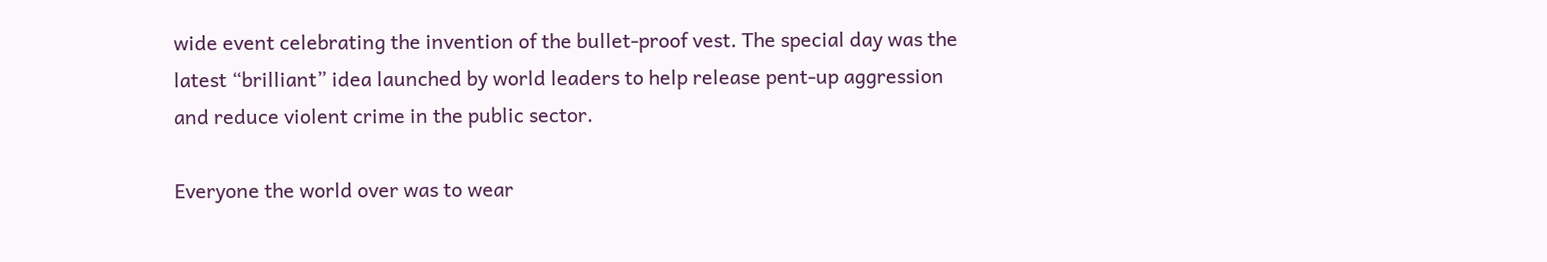wide event celebrating the invention of the bullet-proof vest. The special day was the latest “brilliant” idea launched by world leaders to help release pent-up aggression and reduce violent crime in the public sector.

Everyone the world over was to wear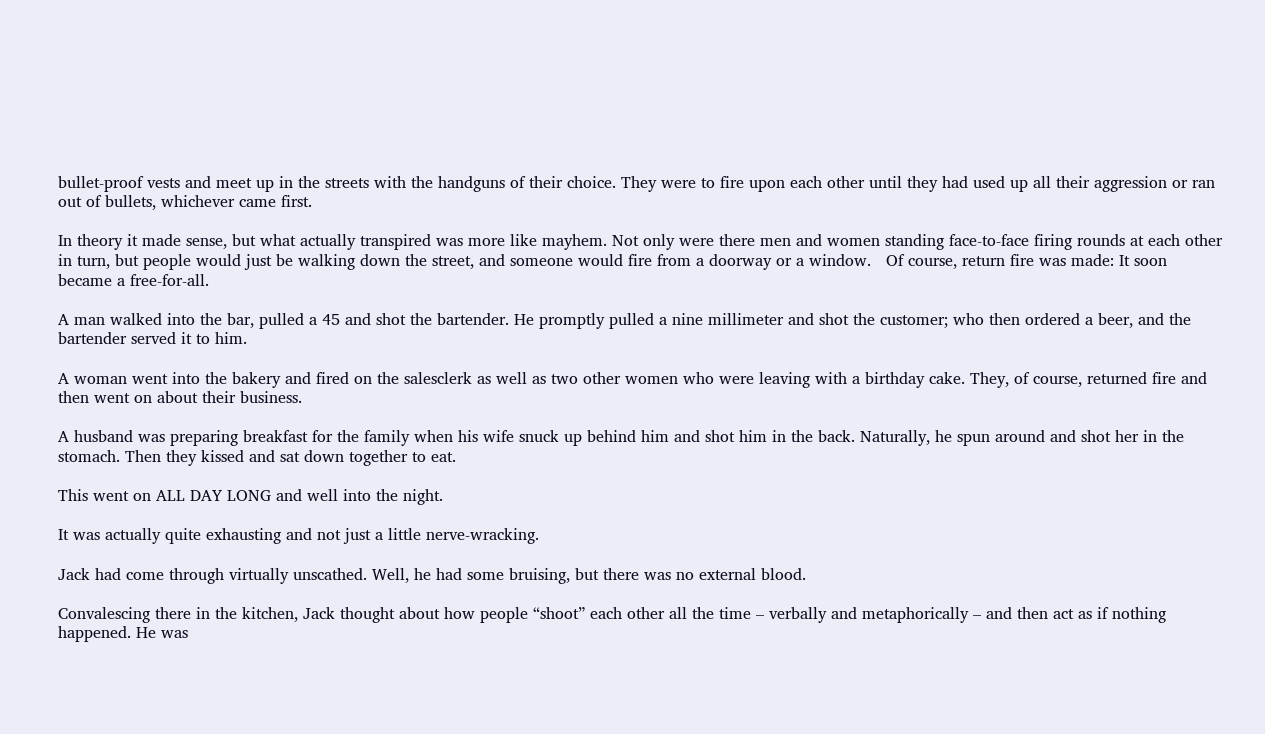bullet-proof vests and meet up in the streets with the handguns of their choice. They were to fire upon each other until they had used up all their aggression or ran out of bullets, whichever came first.

In theory it made sense, but what actually transpired was more like mayhem. Not only were there men and women standing face-to-face firing rounds at each other in turn, but people would just be walking down the street, and someone would fire from a doorway or a window.   Of course, return fire was made: It soon became a free-for-all.

A man walked into the bar, pulled a 45 and shot the bartender. He promptly pulled a nine millimeter and shot the customer; who then ordered a beer, and the bartender served it to him.

A woman went into the bakery and fired on the salesclerk as well as two other women who were leaving with a birthday cake. They, of course, returned fire and then went on about their business.

A husband was preparing breakfast for the family when his wife snuck up behind him and shot him in the back. Naturally, he spun around and shot her in the stomach. Then they kissed and sat down together to eat.

This went on ALL DAY LONG and well into the night.

It was actually quite exhausting and not just a little nerve-wracking.

Jack had come through virtually unscathed. Well, he had some bruising, but there was no external blood.

Convalescing there in the kitchen, Jack thought about how people “shoot” each other all the time – verbally and metaphorically – and then act as if nothing happened. He was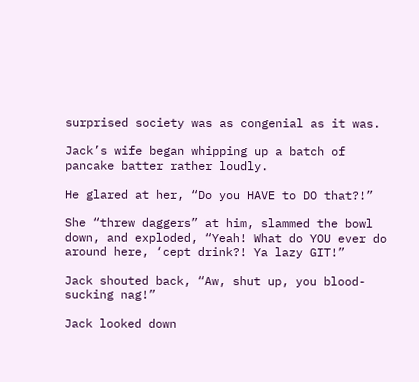surprised society was as congenial as it was.

Jack’s wife began whipping up a batch of pancake batter rather loudly.

He glared at her, “Do you HAVE to DO that?!”

She “threw daggers” at him, slammed the bowl down, and exploded, “Yeah! What do YOU ever do around here, ‘cept drink?! Ya lazy GIT!”

Jack shouted back, “Aw, shut up, you blood-sucking nag!”

Jack looked down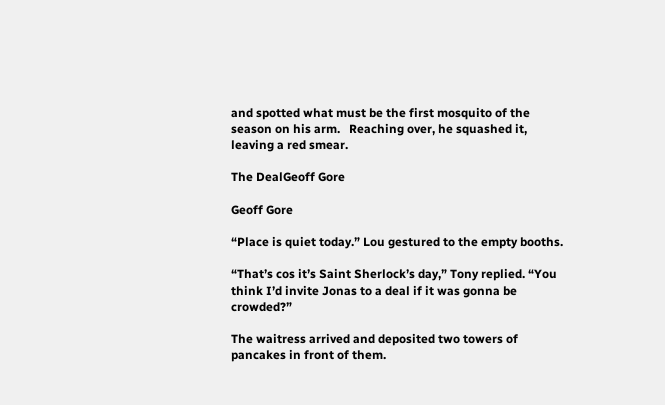and spotted what must be the first mosquito of the season on his arm.   Reaching over, he squashed it, leaving a red smear.

The DealGeoff Gore

Geoff Gore

“Place is quiet today.” Lou gestured to the empty booths.

“That’s cos it’s Saint Sherlock’s day,” Tony replied. “You think I’d invite Jonas to a deal if it was gonna be crowded?”

The waitress arrived and deposited two towers of pancakes in front of them.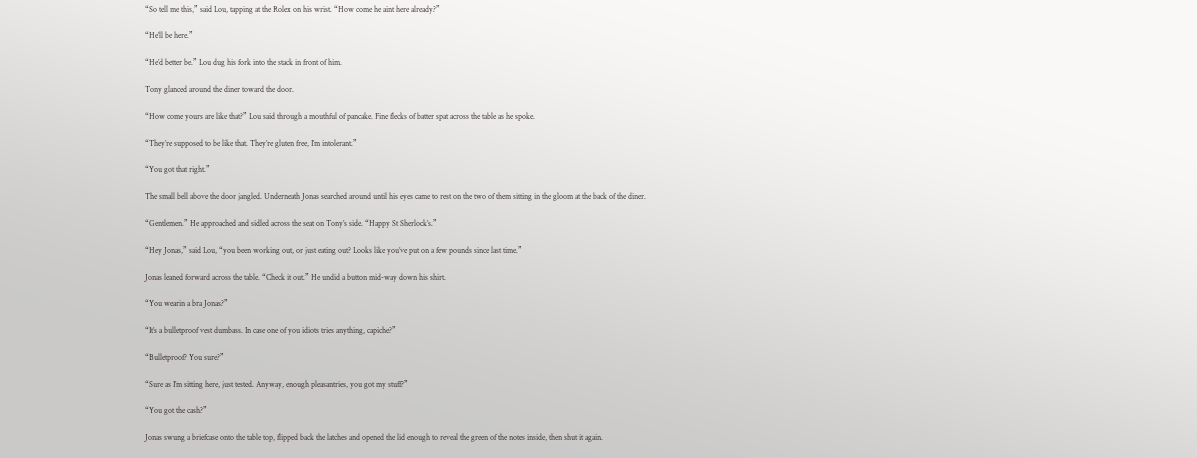“So tell me this,” said Lou, tapping at the Rolex on his wrist. “How come he aint here already?”

“He’ll be here.”

“He’d better be.” Lou dug his fork into the stack in front of him.

Tony glanced around the diner toward the door.

“How come yours are like that?” Lou said through a mouthful of pancake. Fine flecks of batter spat across the table as he spoke.

“They’re supposed to be like that. They’re gluten free, I’m intolerant.”

“You got that right.”

The small bell above the door jangled. Underneath Jonas searched around until his eyes came to rest on the two of them sitting in the gloom at the back of the diner.

“Gentlemen.” He approached and sidled across the seat on Tony’s side. “Happy St Sherlock’s.”

“Hey Jonas,” said Lou, “you been working out, or just eating out? Looks like you’ve put on a few pounds since last time.”

Jonas leaned forward across the table. “Check it out.” He undid a button mid-way down his shirt.

“You wearin a bra Jonas?”

“It’s a bulletproof vest dumbass. In case one of you idiots tries anything, capiche?”

“Bulletproof? You sure?”

“Sure as I’m sitting here, just tested. Anyway, enough pleasantries, you got my stuff?”

“You got the cash?”

Jonas swung a briefcase onto the table top, flipped back the latches and opened the lid enough to reveal the green of the notes inside, then shut it again.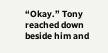“Okay.” Tony reached down beside him and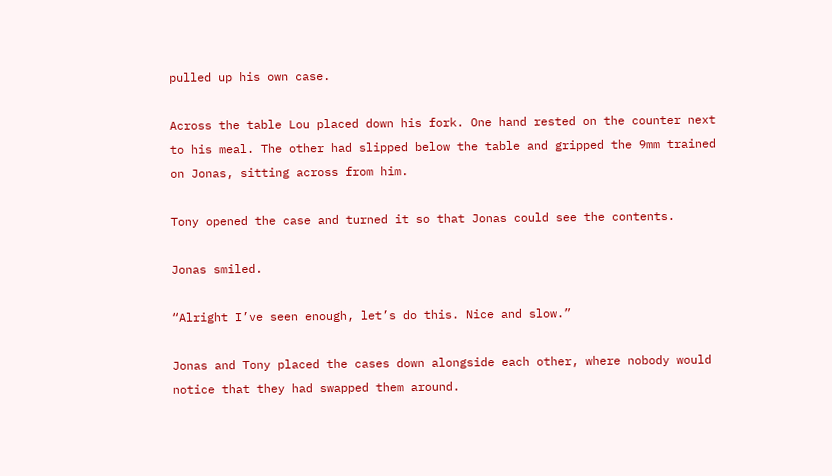pulled up his own case.

Across the table Lou placed down his fork. One hand rested on the counter next to his meal. The other had slipped below the table and gripped the 9mm trained on Jonas, sitting across from him.

Tony opened the case and turned it so that Jonas could see the contents.

Jonas smiled.

“Alright I’ve seen enough, let’s do this. Nice and slow.”

Jonas and Tony placed the cases down alongside each other, where nobody would notice that they had swapped them around.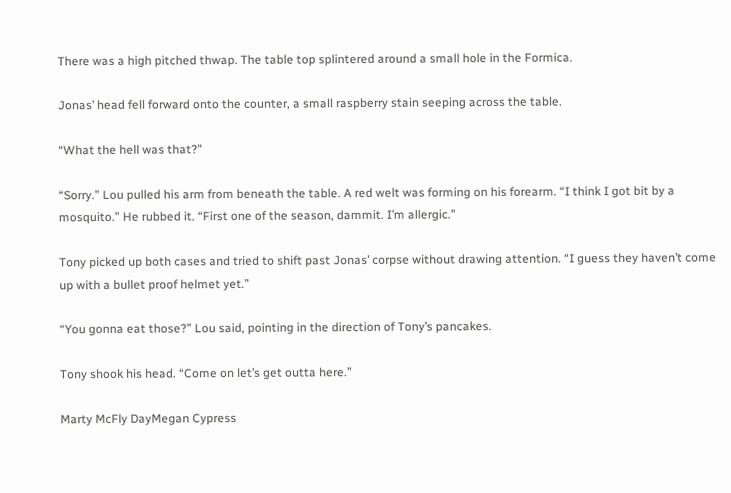There was a high pitched thwap. The table top splintered around a small hole in the Formica.

Jonas’ head fell forward onto the counter, a small raspberry stain seeping across the table.

“What the hell was that?”

“Sorry.” Lou pulled his arm from beneath the table. A red welt was forming on his forearm. “I think I got bit by a mosquito.” He rubbed it. “First one of the season, dammit. I’m allergic.”

Tony picked up both cases and tried to shift past Jonas’ corpse without drawing attention. “I guess they haven’t come up with a bullet proof helmet yet.”

“You gonna eat those?” Lou said, pointing in the direction of Tony’s pancakes.

Tony shook his head. “Come on let’s get outta here.”

Marty McFly DayMegan Cypress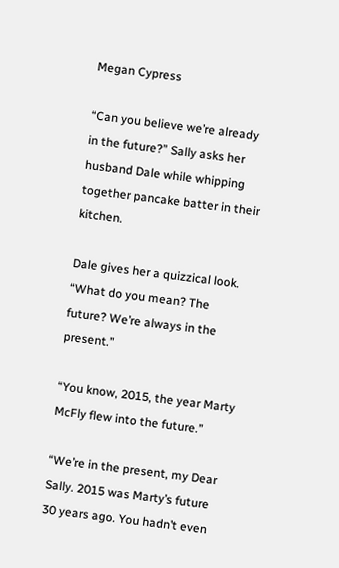Megan Cypress

“Can you believe we’re already in the future?” Sally asks her husband Dale while whipping together pancake batter in their kitchen.

Dale gives her a quizzical look. “What do you mean? The future? We’re always in the present.”

“You know, 2015, the year Marty McFly flew into the future.”

“We’re in the present, my Dear Sally. 2015 was Marty’s future 30 years ago. You hadn’t even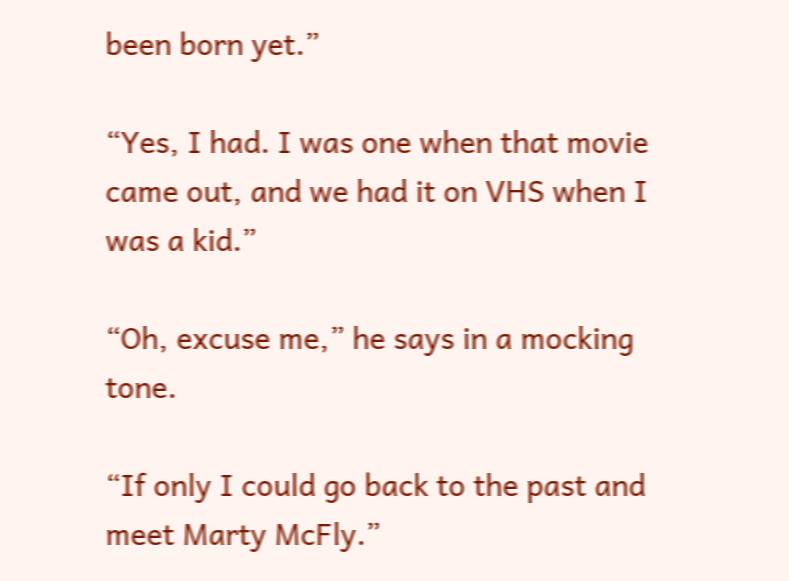been born yet.”

“Yes, I had. I was one when that movie came out, and we had it on VHS when I was a kid.”

“Oh, excuse me,” he says in a mocking tone.

“If only I could go back to the past and meet Marty McFly.”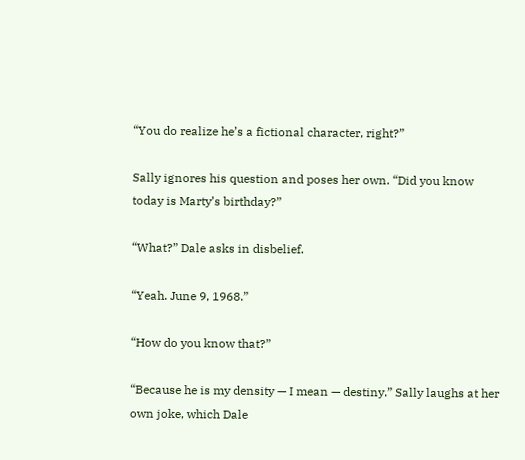“You do realize he’s a fictional character, right?”

Sally ignores his question and poses her own. “Did you know today is Marty’s birthday?”

“What?” Dale asks in disbelief.

“Yeah. June 9, 1968.”

“How do you know that?”

“Because he is my density — I mean — destiny.” Sally laughs at her own joke, which Dale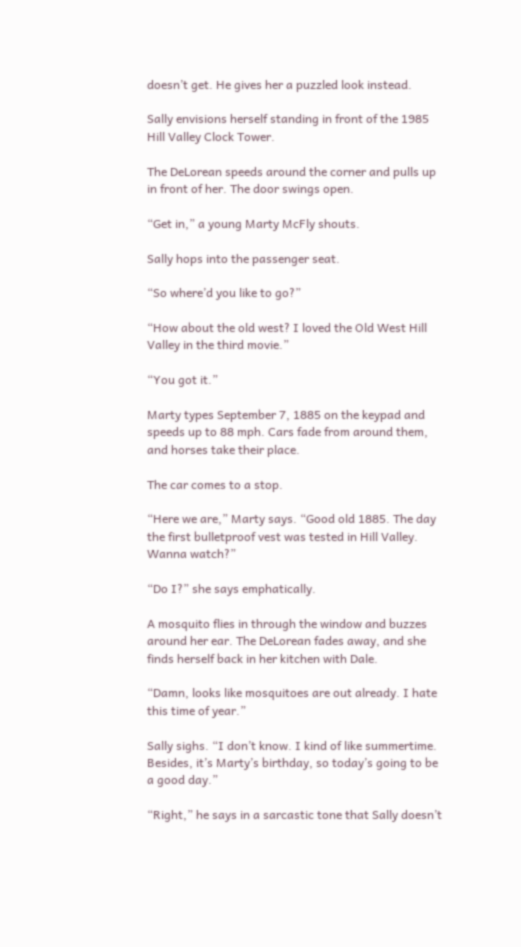doesn’t get. He gives her a puzzled look instead.

Sally envisions herself standing in front of the 1985 Hill Valley Clock Tower.

The DeLorean speeds around the corner and pulls up in front of her. The door swings open.

“Get in,” a young Marty McFly shouts.

Sally hops into the passenger seat.

“So where’d you like to go?”

“How about the old west? I loved the Old West Hill Valley in the third movie.”

“You got it.”

Marty types September 7, 1885 on the keypad and speeds up to 88 mph. Cars fade from around them, and horses take their place.

The car comes to a stop.

“Here we are,” Marty says. “Good old 1885. The day the first bulletproof vest was tested in Hill Valley. Wanna watch?”

“Do I?” she says emphatically.

A mosquito flies in through the window and buzzes around her ear. The DeLorean fades away, and she finds herself back in her kitchen with Dale.

“Damn, looks like mosquitoes are out already. I hate this time of year.”

Sally sighs. “I don’t know. I kind of like summertime. Besides, it’s Marty’s birthday, so today’s going to be a good day.”

“Right,” he says in a sarcastic tone that Sally doesn’t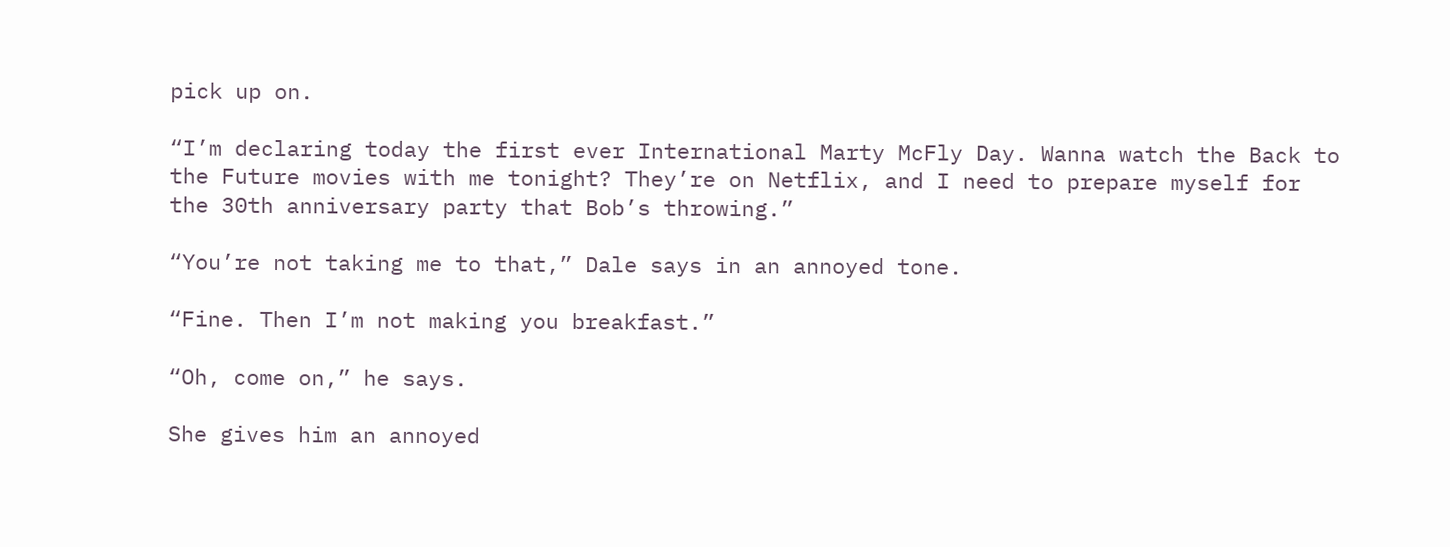pick up on.

“I’m declaring today the first ever International Marty McFly Day. Wanna watch the Back to the Future movies with me tonight? They’re on Netflix, and I need to prepare myself for the 30th anniversary party that Bob’s throwing.”

“You’re not taking me to that,” Dale says in an annoyed tone.

“Fine. Then I’m not making you breakfast.”

“Oh, come on,” he says.

She gives him an annoyed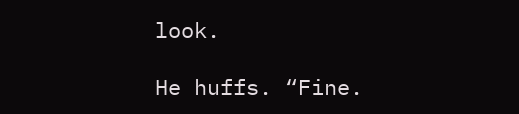look.

He huffs. “Fine.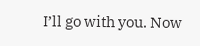I’ll go with you. Now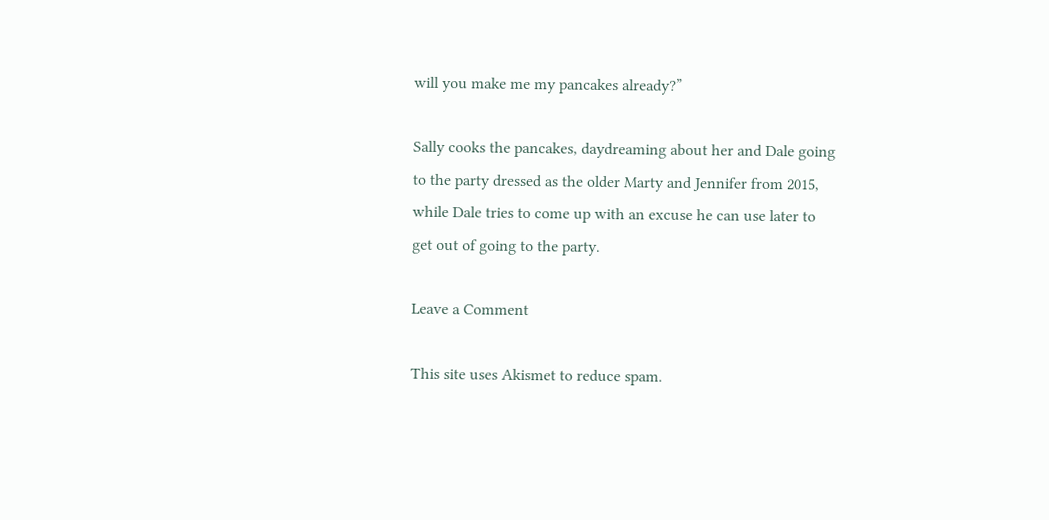will you make me my pancakes already?”

Sally cooks the pancakes, daydreaming about her and Dale going to the party dressed as the older Marty and Jennifer from 2015, while Dale tries to come up with an excuse he can use later to get out of going to the party.

Leave a Comment

This site uses Akismet to reduce spam.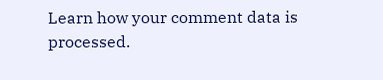Learn how your comment data is processed.